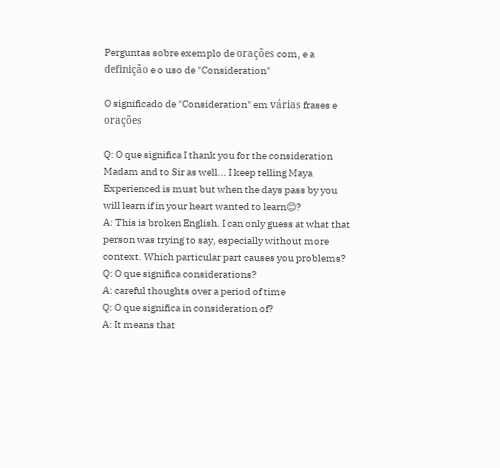Perguntas sobre exemplo de orações com, e a definição e o uso de "Consideration"

O significado de "Consideration" em várias frases e orações

Q: O que significa I thank you for the consideration Madam and to Sir as well... I keep telling Maya Experienced is must but when the days pass by you will learn if in your heart wanted to learn😊?
A: This is broken English. I can only guess at what that person was trying to say, especially without more context. Which particular part causes you problems?
Q: O que significa considerations?
A: careful thoughts over a period of time
Q: O que significa in consideration of?
A: It means that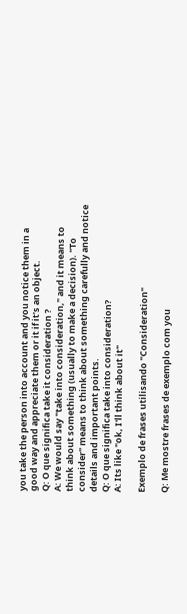you take the person into account and you notice them in a good way and appreciate them or it if it’s an object.
Q: O que significa take it consideration ?
A: We would say "take into consideration," and it means to think about something (usually to make a decision). "To consider" means to think about something carefully and notice details and important points.
Q: O que significa take into consideration?
A: Its like "ok, I'll think about it"

Exemplo de frases utilisando "Consideration"

Q: Me mostre frases de exemplo com you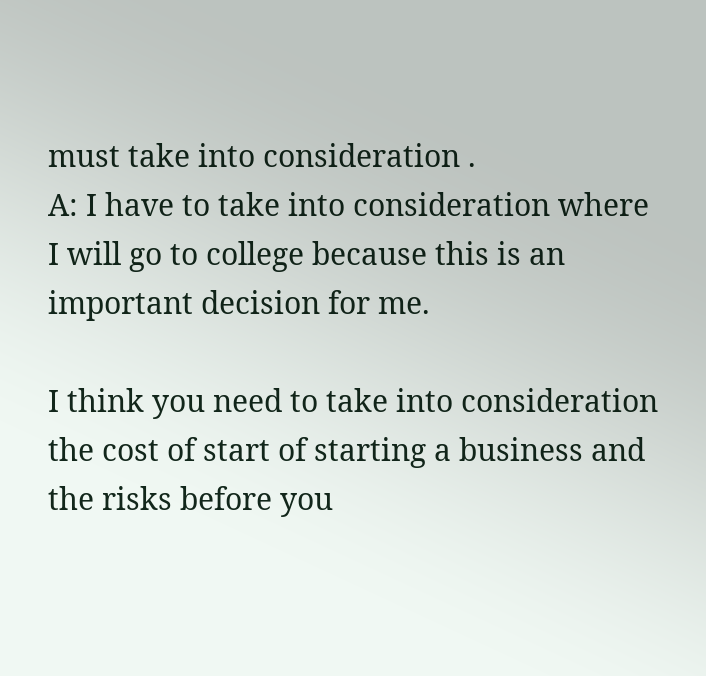must take into consideration .
A: I have to take into consideration where I will go to college because this is an important decision for me.

I think you need to take into consideration the cost of start of starting a business and the risks before you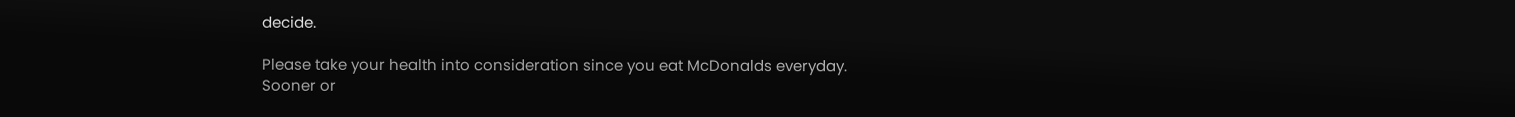decide.

Please take your health into consideration since you eat McDonalds everyday. Sooner or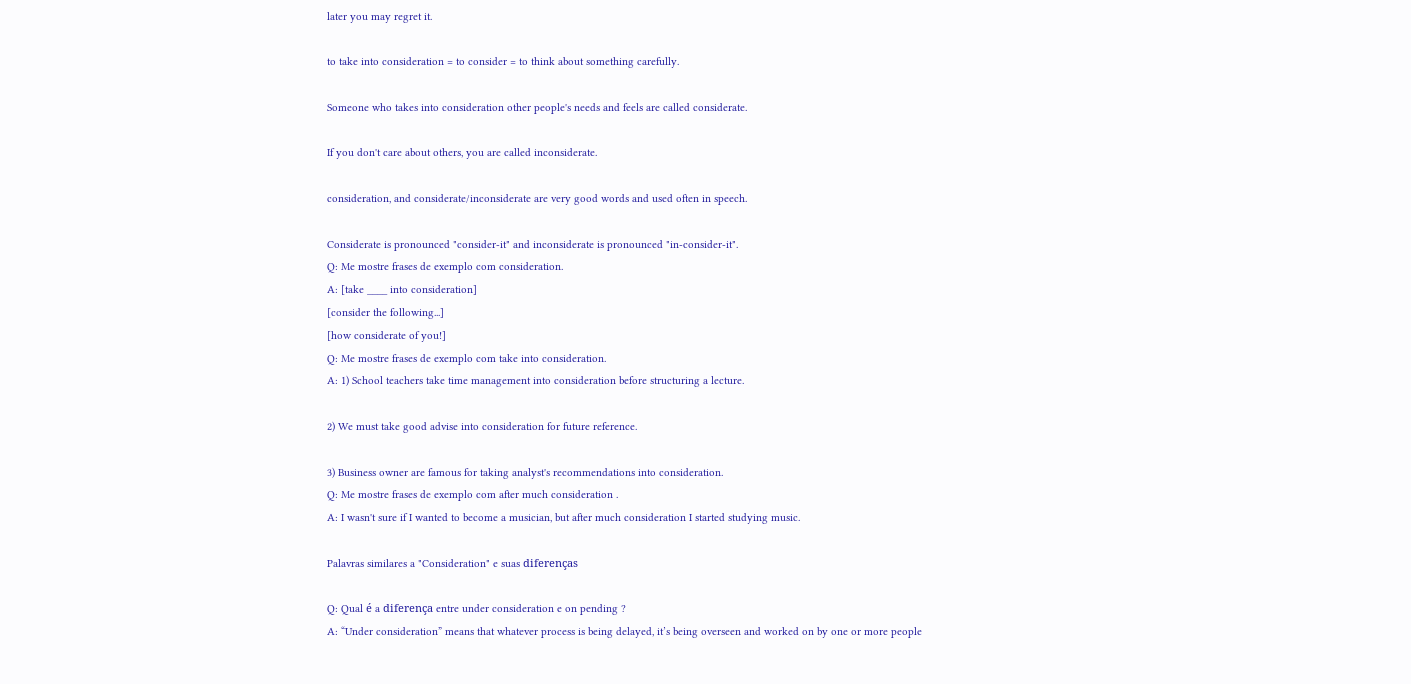later you may regret it.

to take into consideration = to consider = to think about something carefully.

Someone who takes into consideration other people's needs and feels are called considerate.

If you don't care about others, you are called inconsiderate.

consideration, and considerate/inconsiderate are very good words and used often in speech.

Considerate is pronounced "consider-it" and inconsiderate is pronounced "in-consider-it".
Q: Me mostre frases de exemplo com consideration.
A: [take ____ into consideration]
[consider the following...]
[how considerate of you!]
Q: Me mostre frases de exemplo com take into consideration.
A: 1) School teachers take time management into consideration before structuring a lecture.

2) We must take good advise into consideration for future reference.

3) Business owner are famous for taking analyst's recommendations into consideration.
Q: Me mostre frases de exemplo com after much consideration .
A: I wasn't sure if I wanted to become a musician, but after much consideration I started studying music.

Palavras similares a "Consideration" e suas diferenças

Q: Qual é a diferença entre under consideration e on pending ?
A: “Under consideration” means that whatever process is being delayed, it’s being overseen and worked on by one or more people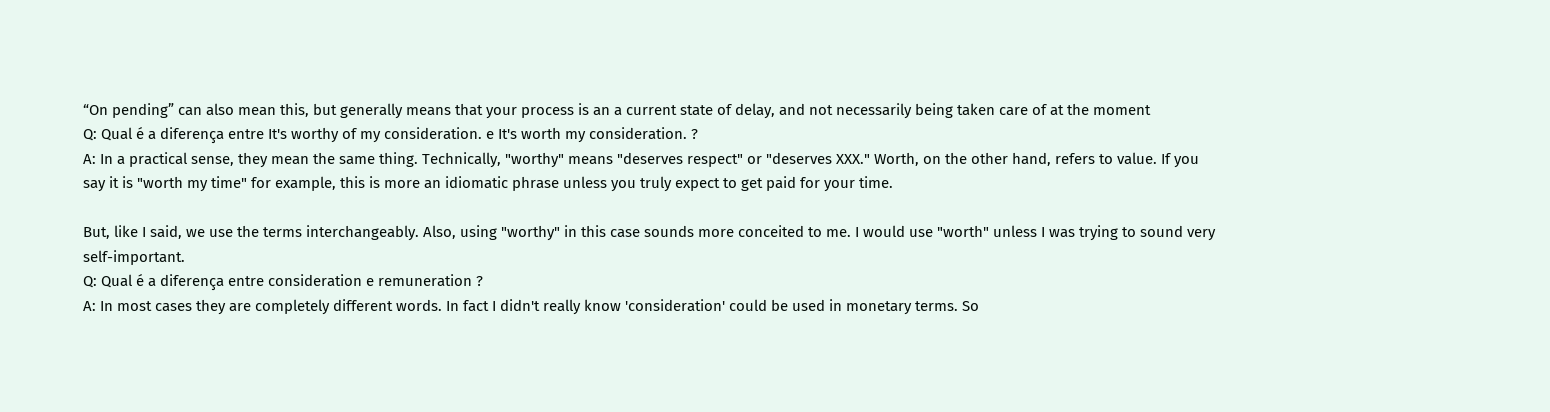“On pending” can also mean this, but generally means that your process is an a current state of delay, and not necessarily being taken care of at the moment
Q: Qual é a diferença entre It's worthy of my consideration. e It's worth my consideration. ?
A: In a practical sense, they mean the same thing. Technically, "worthy" means "deserves respect" or "deserves XXX." Worth, on the other hand, refers to value. If you say it is "worth my time" for example, this is more an idiomatic phrase unless you truly expect to get paid for your time.

But, like I said, we use the terms interchangeably. Also, using "worthy" in this case sounds more conceited to me. I would use "worth" unless I was trying to sound very self-important.
Q: Qual é a diferença entre consideration e remuneration ?
A: In most cases they are completely different words. In fact I didn't really know 'consideration' could be used in monetary terms. So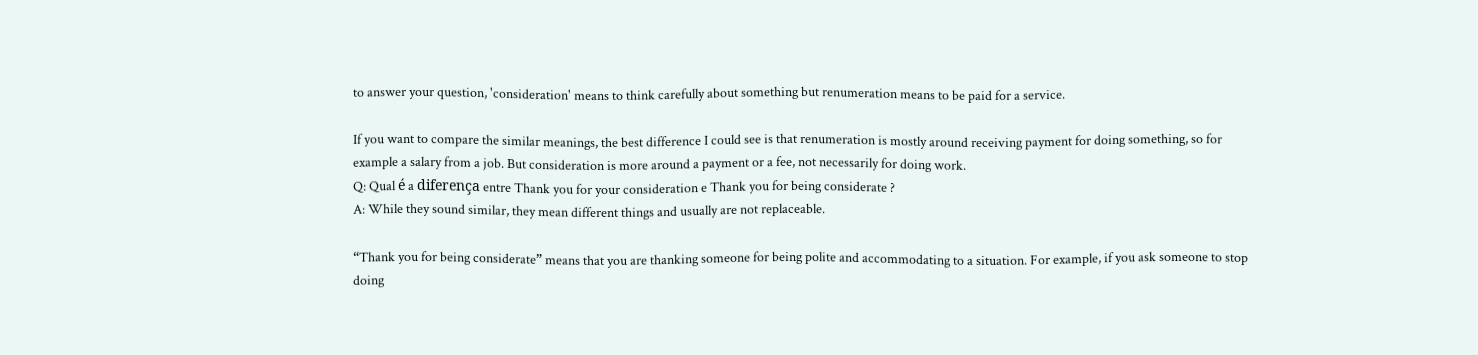to answer your question, 'consideration' means to think carefully about something but renumeration means to be paid for a service.

If you want to compare the similar meanings, the best difference I could see is that renumeration is mostly around receiving payment for doing something, so for example a salary from a job. But consideration is more around a payment or a fee, not necessarily for doing work.
Q: Qual é a diferença entre Thank you for your consideration e Thank you for being considerate ?
A: While they sound similar, they mean different things and usually are not replaceable.

“Thank you for being considerate” means that you are thanking someone for being polite and accommodating to a situation. For example, if you ask someone to stop doing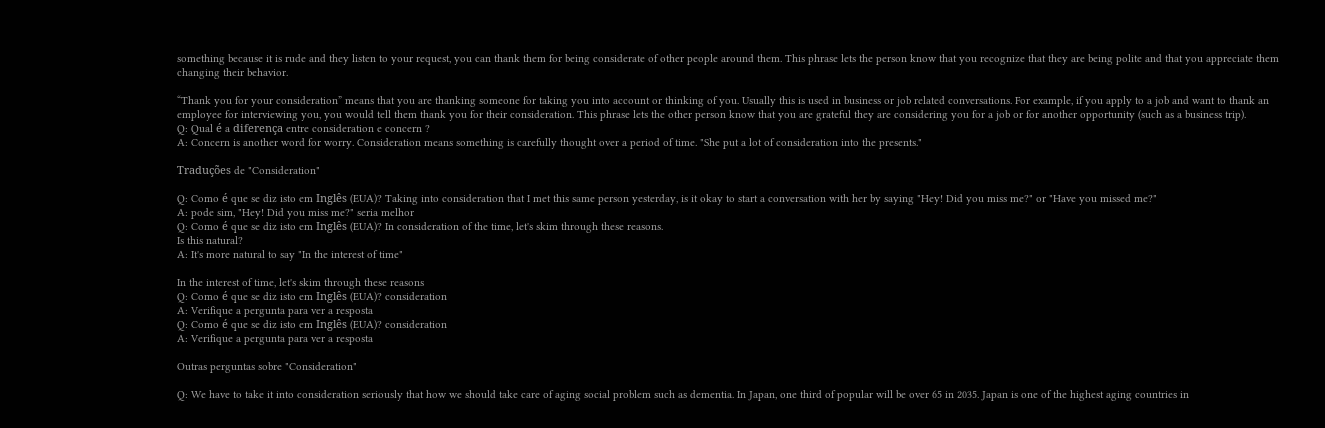something because it is rude and they listen to your request, you can thank them for being considerate of other people around them. This phrase lets the person know that you recognize that they are being polite and that you appreciate them changing their behavior.

“Thank you for your consideration” means that you are thanking someone for taking you into account or thinking of you. Usually this is used in business or job related conversations. For example, if you apply to a job and want to thank an employee for interviewing you, you would tell them thank you for their consideration. This phrase lets the other person know that you are grateful they are considering you for a job or for another opportunity (such as a business trip).
Q: Qual é a diferença entre consideration e concern ?
A: Concern is another word for worry. Consideration means something is carefully thought over a period of time. "She put a lot of consideration into the presents."

Traduções de "Consideration"

Q: Como é que se diz isto em Inglês (EUA)? Taking into consideration that I met this same person yesterday, is it okay to start a conversation with her by saying "Hey! Did you miss me?" or "Have you missed me?"
A: pode sim, "Hey! Did you miss me?" seria melhor
Q: Como é que se diz isto em Inglês (EUA)? In consideration of the time, let's skim through these reasons.
Is this natural?
A: It's more natural to say "In the interest of time"

In the interest of time, let's skim through these reasons
Q: Como é que se diz isto em Inglês (EUA)? consideration
A: Verifique a pergunta para ver a resposta
Q: Como é que se diz isto em Inglês (EUA)? consideration
A: Verifique a pergunta para ver a resposta

Outras perguntas sobre "Consideration"

Q: We have to take it into consideration seriously that how we should take care of aging social problem such as dementia. In Japan, one third of popular will be over 65 in 2035. Japan is one of the highest aging countries in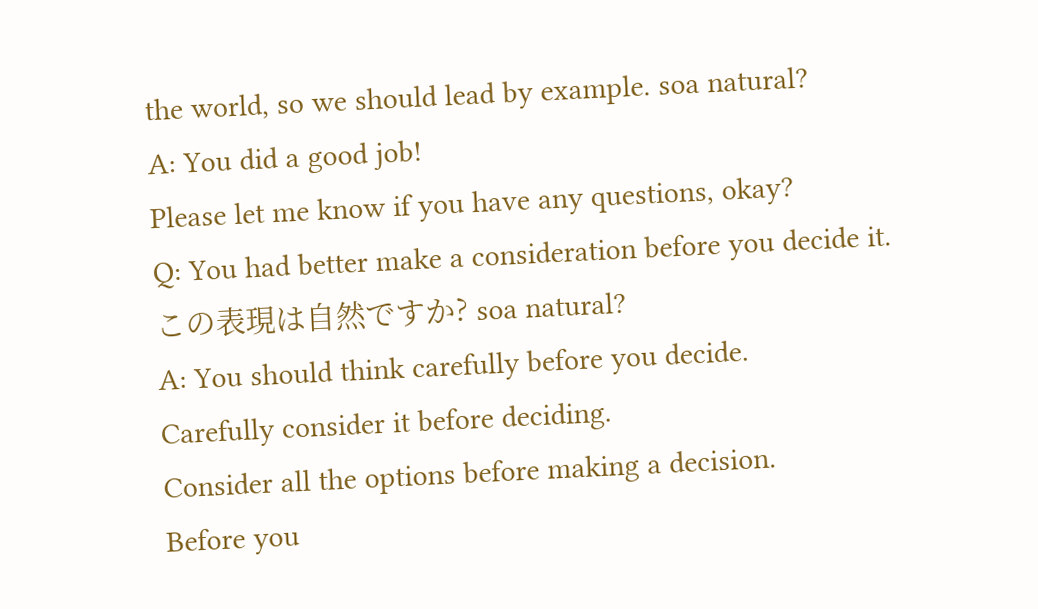the world, so we should lead by example. soa natural?
A: You did a good job!
Please let me know if you have any questions, okay?
Q: You had better make a consideration before you decide it.
この表現は自然ですか? soa natural?
A: You should think carefully before you decide.
Carefully consider it before deciding.
Consider all the options before making a decision.
Before you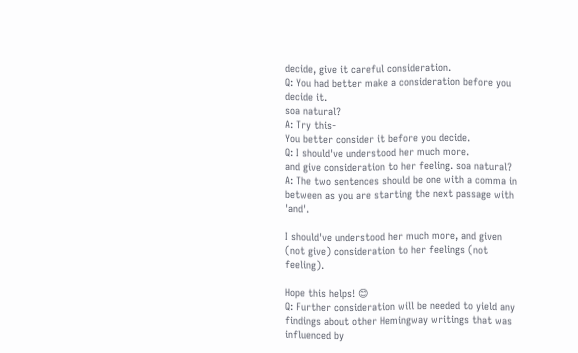decide, give it careful consideration.
Q: You had better make a consideration before you decide it.
soa natural?
A: Try this-
You better consider it before you decide.
Q: I should've understood her much more.
and give consideration to her feeling. soa natural?
A: The two sentences should be one with a comma in between as you are starting the next passage with 'and'.

I should've understood her much more, and given (not give) consideration to her feelings (not feeling).

Hope this helps! 😊
Q: Further consideration will be needed to yield any findings about other Hemingway writings that was influenced by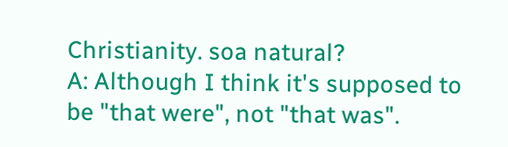Christianity. soa natural?
A: Although I think it's supposed to be "that were", not "that was".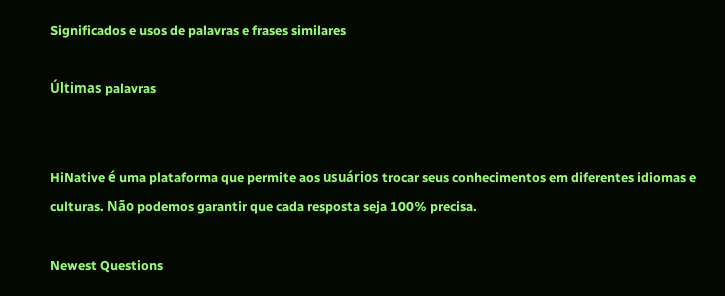Significados e usos de palavras e frases similares

Últimas palavras


HiNative é uma plataforma que permite aos usuários trocar seus conhecimentos em diferentes idiomas e culturas. Não podemos garantir que cada resposta seja 100% precisa.

Newest Questions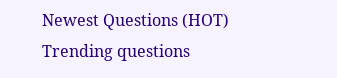Newest Questions (HOT)
Trending questions